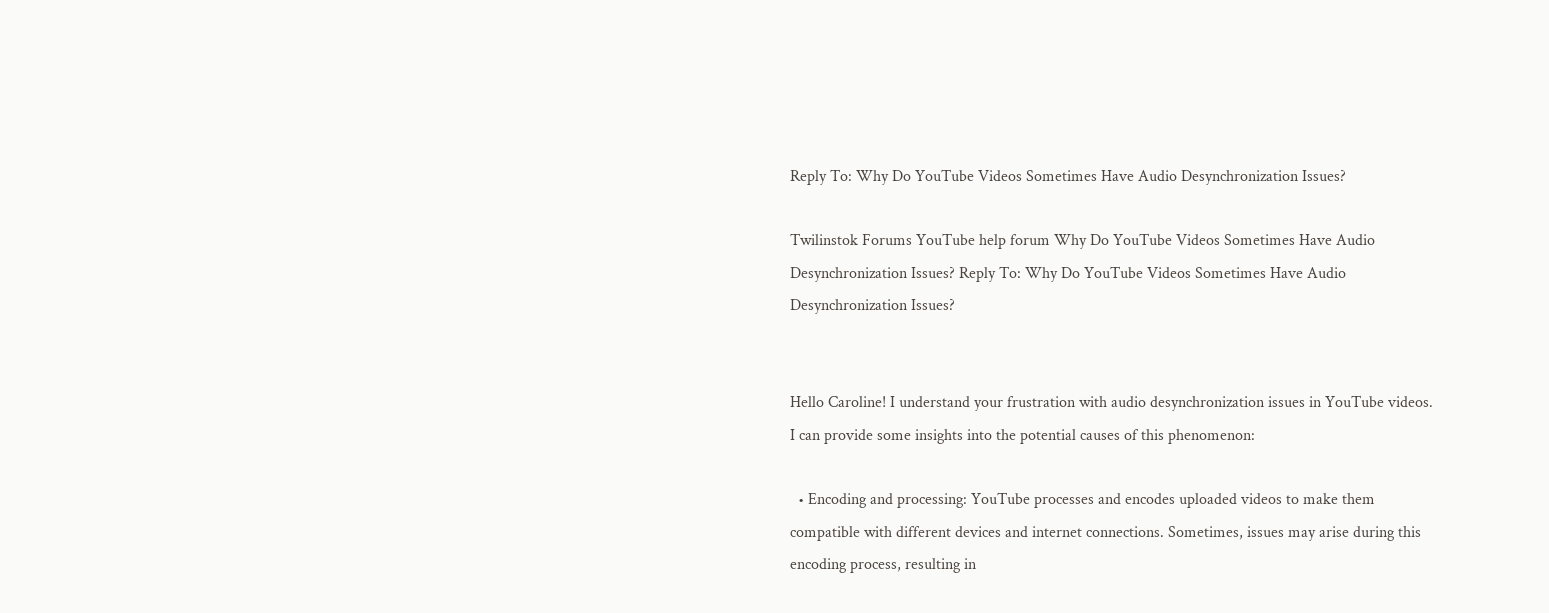Reply To: Why Do YouTube Videos Sometimes Have Audio Desynchronization Issues?

Twilinstok Forums YouTube help forum Why Do YouTube Videos Sometimes Have Audio Desynchronization Issues? Reply To: Why Do YouTube Videos Sometimes Have Audio Desynchronization Issues?


Hello Caroline! I understand your frustration with audio desynchronization issues in YouTube videos. I can provide some insights into the potential causes of this phenomenon:

  • Encoding and processing: YouTube processes and encodes uploaded videos to make them compatible with different devices and internet connections. Sometimes, issues may arise during this encoding process, resulting in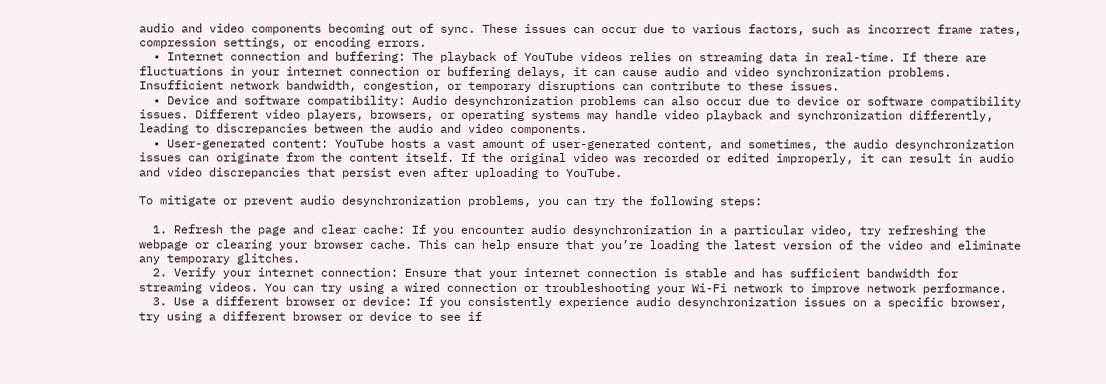audio and video components becoming out of sync. These issues can occur due to various factors, such as incorrect frame rates, compression settings, or encoding errors.
  • Internet connection and buffering: The playback of YouTube videos relies on streaming data in real-time. If there are fluctuations in your internet connection or buffering delays, it can cause audio and video synchronization problems. Insufficient network bandwidth, congestion, or temporary disruptions can contribute to these issues.
  • Device and software compatibility: Audio desynchronization problems can also occur due to device or software compatibility issues. Different video players, browsers, or operating systems may handle video playback and synchronization differently, leading to discrepancies between the audio and video components.
  • User-generated content: YouTube hosts a vast amount of user-generated content, and sometimes, the audio desynchronization issues can originate from the content itself. If the original video was recorded or edited improperly, it can result in audio and video discrepancies that persist even after uploading to YouTube.

To mitigate or prevent audio desynchronization problems, you can try the following steps:

  1. Refresh the page and clear cache: If you encounter audio desynchronization in a particular video, try refreshing the webpage or clearing your browser cache. This can help ensure that you’re loading the latest version of the video and eliminate any temporary glitches.
  2. Verify your internet connection: Ensure that your internet connection is stable and has sufficient bandwidth for streaming videos. You can try using a wired connection or troubleshooting your Wi-Fi network to improve network performance.
  3. Use a different browser or device: If you consistently experience audio desynchronization issues on a specific browser, try using a different browser or device to see if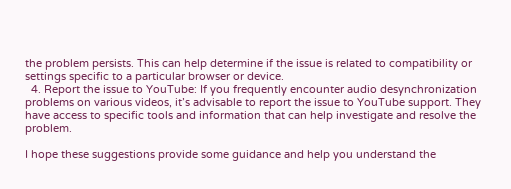the problem persists. This can help determine if the issue is related to compatibility or settings specific to a particular browser or device.
  4. Report the issue to YouTube: If you frequently encounter audio desynchronization problems on various videos, it’s advisable to report the issue to YouTube support. They have access to specific tools and information that can help investigate and resolve the problem.

I hope these suggestions provide some guidance and help you understand the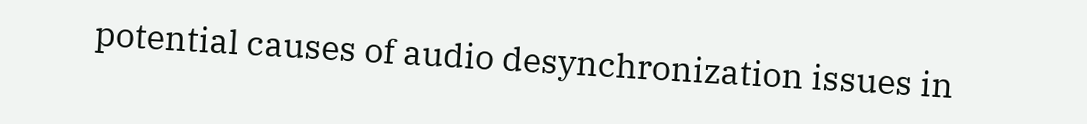potential causes of audio desynchronization issues in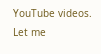YouTube videos. Let me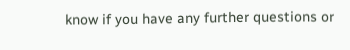know if you have any further questions or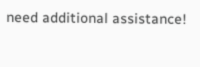need additional assistance!